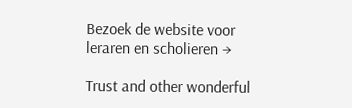Bezoek de website voor leraren en scholieren →

Trust and other wonderful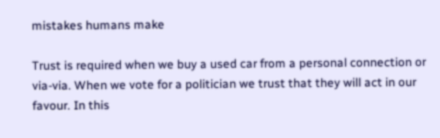mistakes humans make

Trust is required when we buy a used car from a personal connection or via-via. When we vote for a politician we trust that they will act in our favour. In this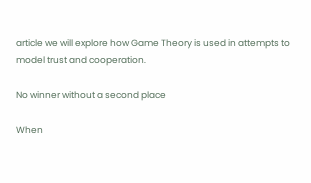article we will explore how Game Theory is used in attempts to model trust and cooperation.

No winner without a second place

When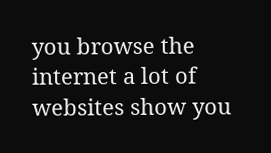you browse the internet a lot of websites show you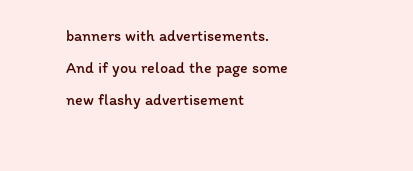banners with advertisements. And if you reload the page some new flashy advertisement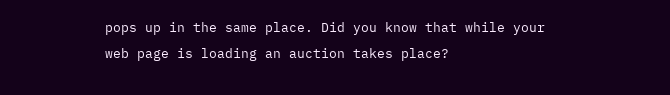pops up in the same place. Did you know that while your web page is loading an auction takes place?